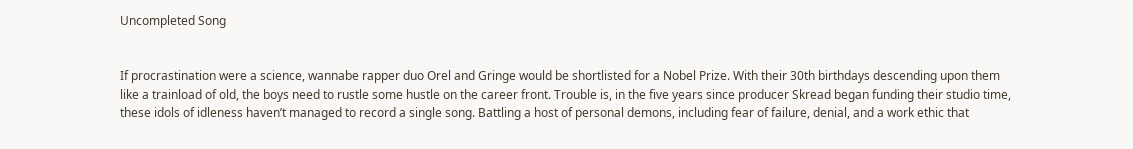Uncompleted Song


If procrastination were a science, wannabe rapper duo Orel and Gringe would be shortlisted for a Nobel Prize. With their 30th birthdays descending upon them like a trainload of old, the boys need to rustle some hustle on the career front. Trouble is, in the five years since producer Skread began funding their studio time, these idols of idleness haven’t managed to record a single song. Battling a host of personal demons, including fear of failure, denial, and a work ethic that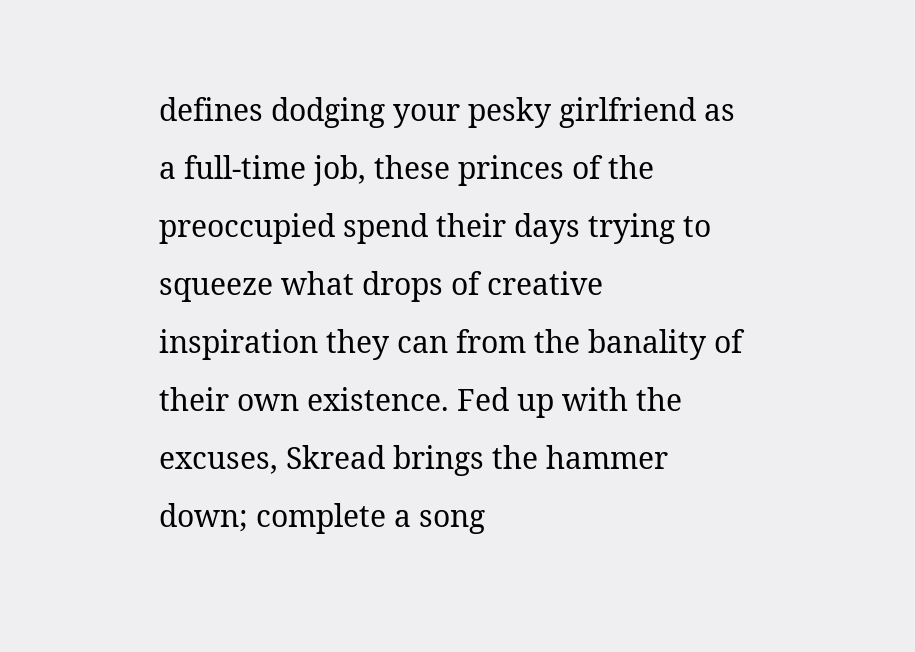defines dodging your pesky girlfriend as a full-time job, these princes of the preoccupied spend their days trying to squeeze what drops of creative inspiration they can from the banality of their own existence. Fed up with the excuses, Skread brings the hammer down; complete a song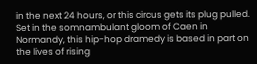in the next 24 hours, or this circus gets its plug pulled. Set in the somnambulant gloom of Caen in Normandy, this hip-hop dramedy is based in part on the lives of rising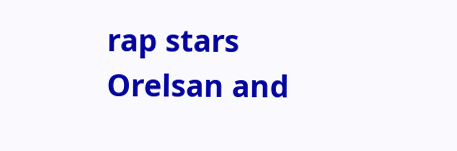rap stars Orelsan and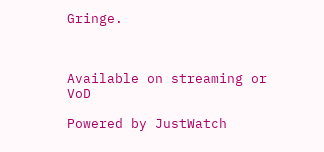Gringe.



Available on streaming or VoD

Powered by JustWatch